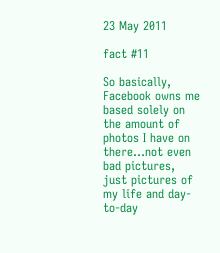23 May 2011

fact #11

So basically, Facebook owns me based solely on the amount of photos I have on there...not even bad pictures, just pictures of my life and day-to-day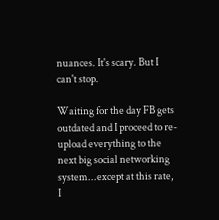nuances. It's scary. But I can't stop.

Waiting for the day FB gets outdated and I proceed to re-upload everything to the next big social networking system...except at this rate, I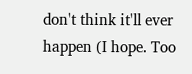don't think it'll ever happen (I hope. Too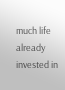much life already invested in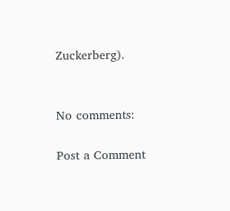Zuckerberg).


No comments:

Post a Comment